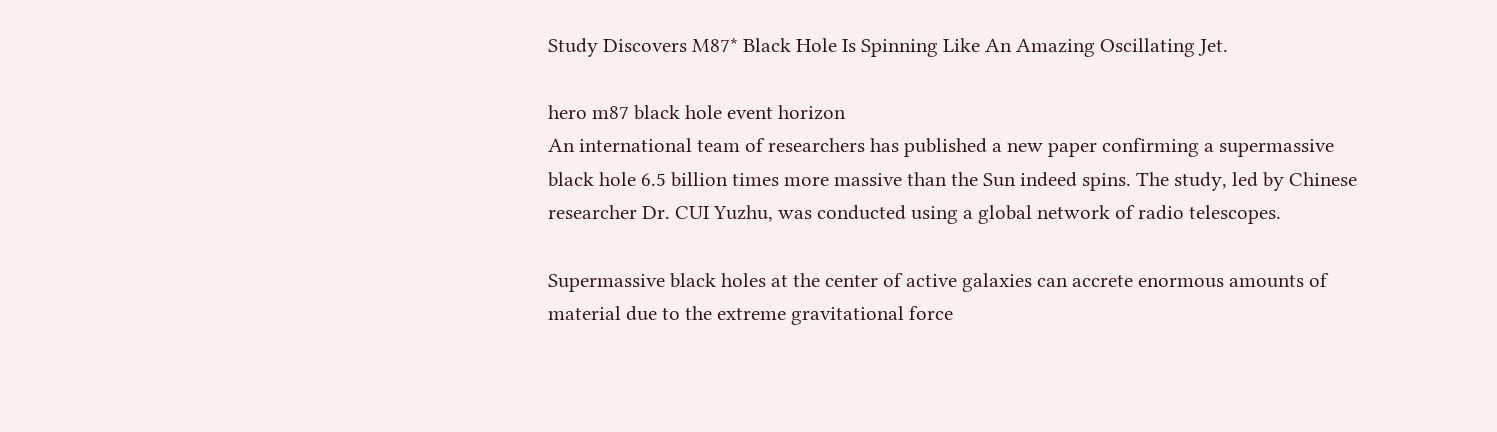Study Discovers M87* Black Hole Is Spinning Like An Amazing Oscillating Jet.

hero m87 black hole event horizon
An international team of researchers has published a new paper confirming a supermassive black hole 6.5 billion times more massive than the Sun indeed spins. The study, led by Chinese researcher Dr. CUI Yuzhu, was conducted using a global network of radio telescopes.

Supermassive black holes at the center of active galaxies can accrete enormous amounts of material due to the extreme gravitational force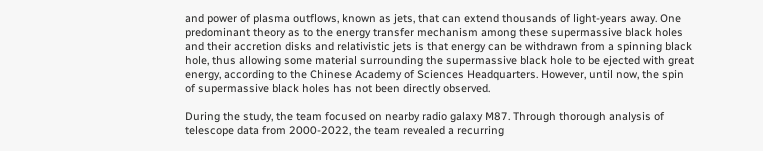and power of plasma outflows, known as jets, that can extend thousands of light-years away. One predominant theory as to the energy transfer mechanism among these supermassive black holes and their accretion disks and relativistic jets is that energy can be withdrawn from a spinning black hole, thus allowing some material surrounding the supermassive black hole to be ejected with great energy, according to the Chinese Academy of Sciences Headquarters. However, until now, the spin of supermassive black holes has not been directly observed.

During the study, the team focused on nearby radio galaxy M87. Through thorough analysis of telescope data from 2000-2022, the team revealed a recurring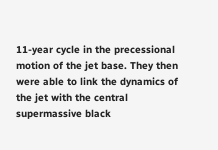11-year cycle in the precessional motion of the jet base. They then were able to link the dynamics of the jet with the central supermassive black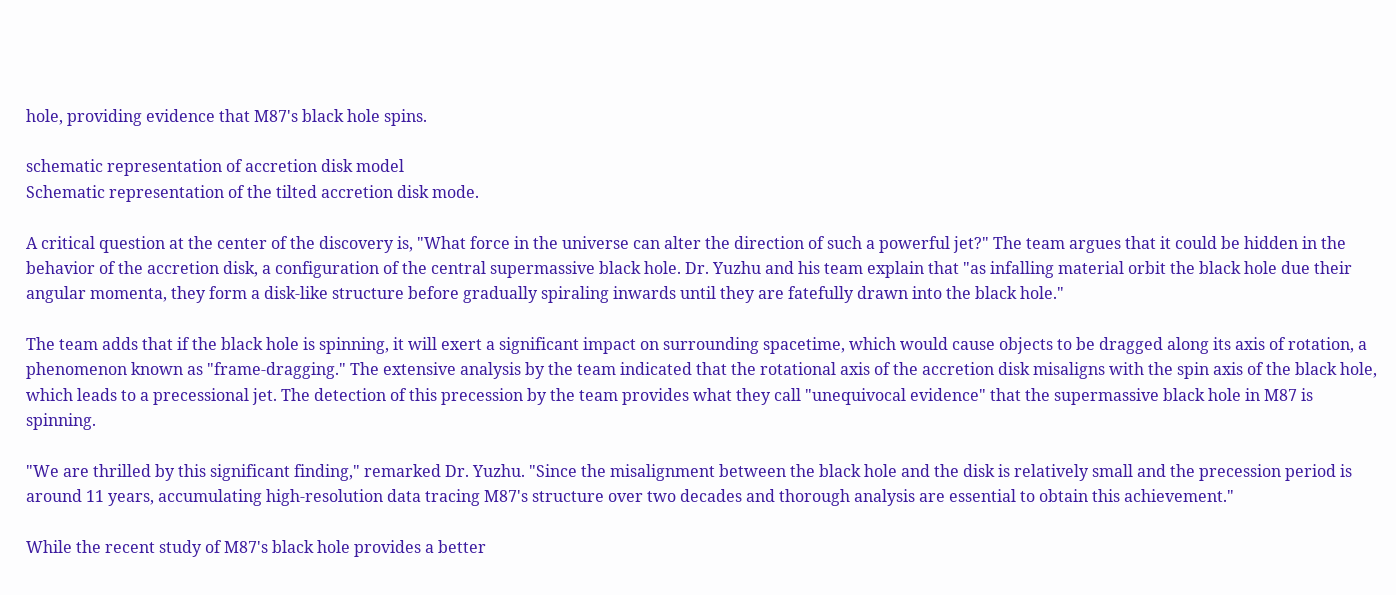hole, providing evidence that M87's black hole spins.

schematic representation of accretion disk model
Schematic representation of the tilted accretion disk mode.

A critical question at the center of the discovery is, "What force in the universe can alter the direction of such a powerful jet?" The team argues that it could be hidden in the behavior of the accretion disk, a configuration of the central supermassive black hole. Dr. Yuzhu and his team explain that "as infalling material orbit the black hole due their angular momenta, they form a disk-like structure before gradually spiraling inwards until they are fatefully drawn into the black hole."

The team adds that if the black hole is spinning, it will exert a significant impact on surrounding spacetime, which would cause objects to be dragged along its axis of rotation, a phenomenon known as "frame-dragging." The extensive analysis by the team indicated that the rotational axis of the accretion disk misaligns with the spin axis of the black hole, which leads to a precessional jet. The detection of this precession by the team provides what they call "unequivocal evidence" that the supermassive black hole in M87 is spinning.

"We are thrilled by this significant finding," remarked Dr. Yuzhu. "Since the misalignment between the black hole and the disk is relatively small and the precession period is around 11 years, accumulating high-resolution data tracing M87's structure over two decades and thorough analysis are essential to obtain this achievement."

While the recent study of M87's black hole provides a better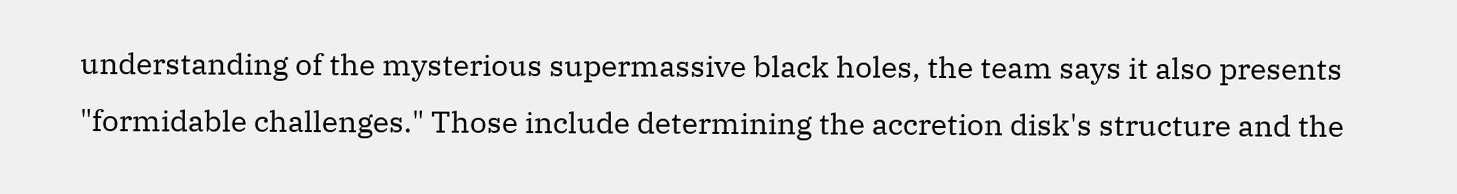understanding of the mysterious supermassive black holes, the team says it also presents "formidable challenges." Those include determining the accretion disk's structure and the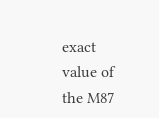exact value of the M87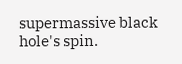supermassive black hole's spin.